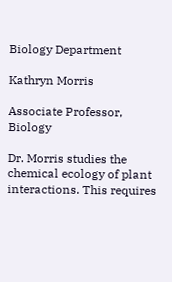Biology Department

Kathryn Morris

Associate Professor, Biology

Dr. Morris studies the chemical ecology of plant interactions. This requires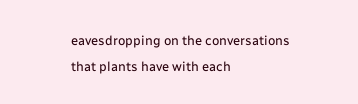eavesdropping on the conversations that plants have with each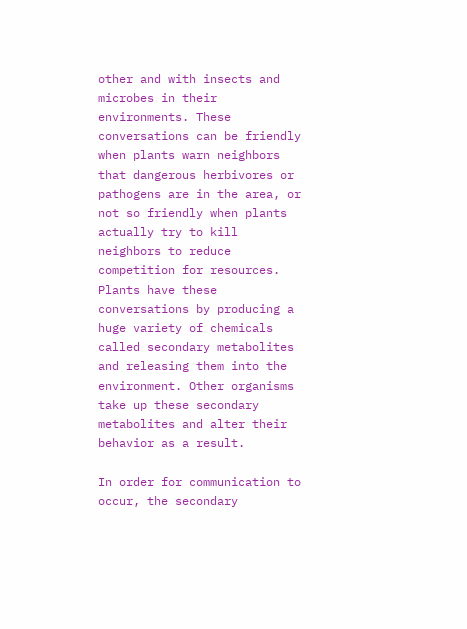other and with insects and microbes in their environments. These conversations can be friendly when plants warn neighbors that dangerous herbivores or pathogens are in the area, or not so friendly when plants actually try to kill neighbors to reduce competition for resources. Plants have these conversations by producing a huge variety of chemicals called secondary metabolites and releasing them into the environment. Other organisms take up these secondary metabolites and alter their behavior as a result.

In order for communication to occur, the secondary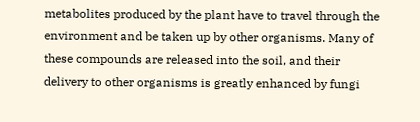metabolites produced by the plant have to travel through the environment and be taken up by other organisms. Many of these compounds are released into the soil, and their delivery to other organisms is greatly enhanced by fungi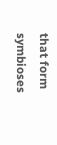that form symbioses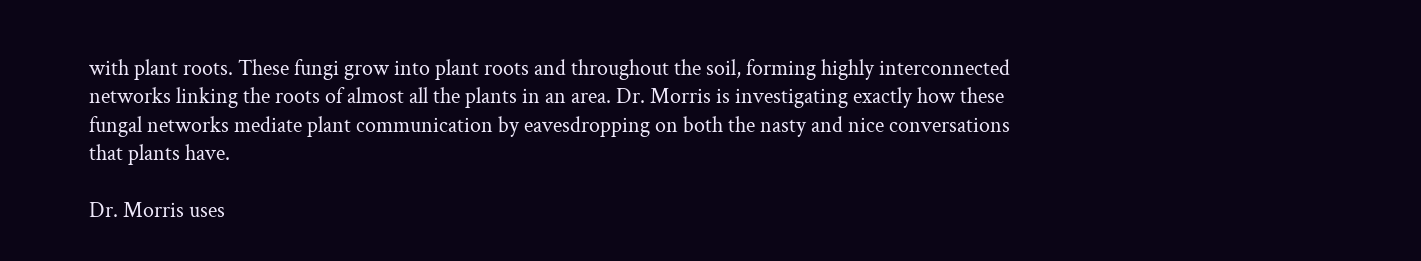with plant roots. These fungi grow into plant roots and throughout the soil, forming highly interconnected networks linking the roots of almost all the plants in an area. Dr. Morris is investigating exactly how these fungal networks mediate plant communication by eavesdropping on both the nasty and nice conversations that plants have.

Dr. Morris uses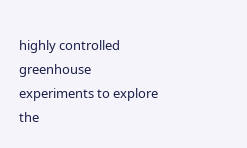highly controlled greenhouse experiments to explore the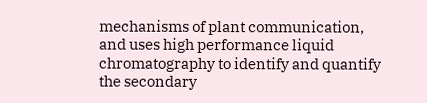mechanisms of plant communication, and uses high performance liquid chromatography to identify and quantify the secondary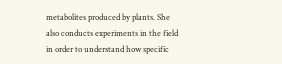metabolites produced by plants. She also conducts experiments in the field in order to understand how specific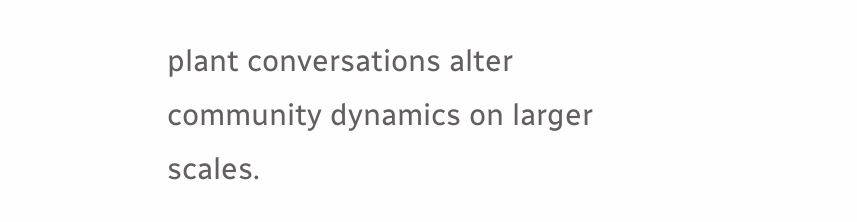plant conversations alter community dynamics on larger scales.